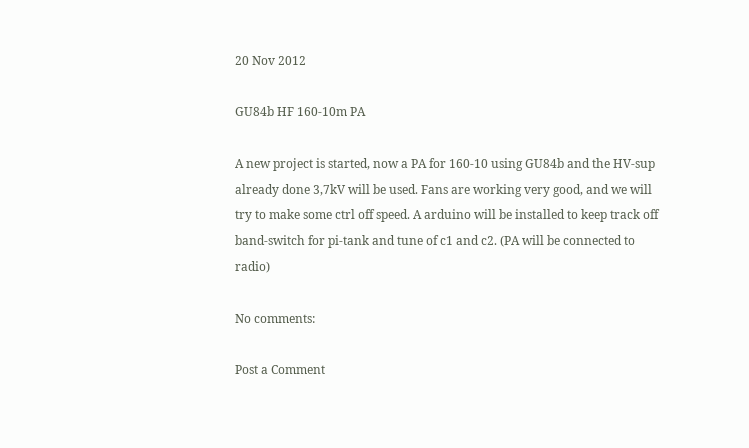20 Nov 2012

GU84b HF 160-10m PA

A new project is started, now a PA for 160-10 using GU84b and the HV-sup already done 3,7kV will be used. Fans are working very good, and we will try to make some ctrl off speed. A arduino will be installed to keep track off band-switch for pi-tank and tune of c1 and c2. (PA will be connected to radio)

No comments:

Post a Comment